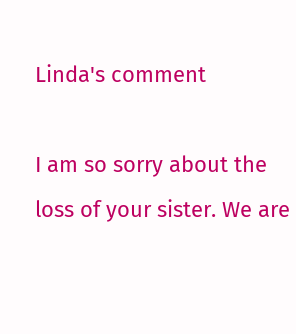Linda's comment

I am so sorry about the loss of your sister. We are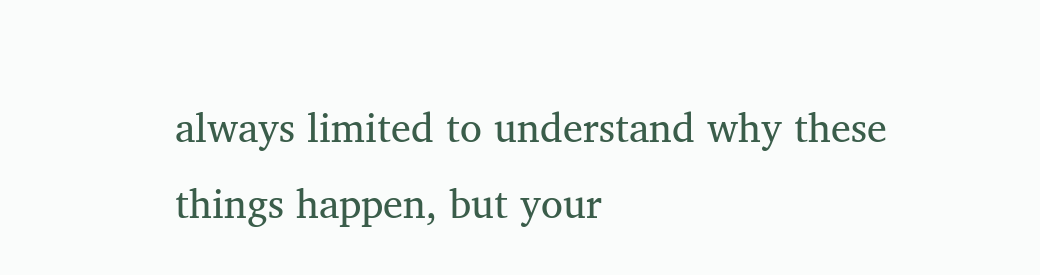always limited to understand why these things happen, but your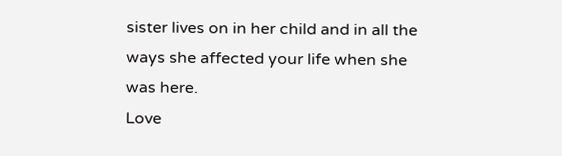sister lives on in her child and in all the ways she affected your life when she was here.
Love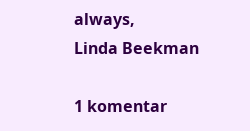always,
Linda Beekman

1 komentar